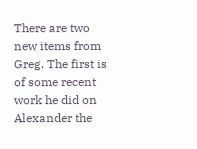There are two new items from Greg. The first is of some recent work he did on Alexander the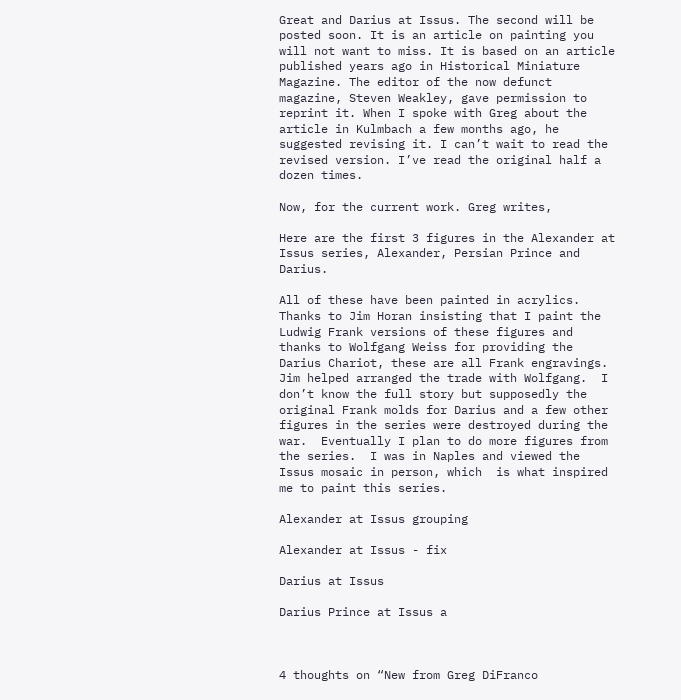Great and Darius at Issus. The second will be posted soon. It is an article on painting you will not want to miss. It is based on an article published years ago in Historical Miniature Magazine. The editor of the now defunct magazine, Steven Weakley, gave permission to reprint it. When I spoke with Greg about the article in Kulmbach a few months ago, he suggested revising it. I can’t wait to read the revised version. I’ve read the original half a dozen times.

Now, for the current work. Greg writes,

Here are the first 3 figures in the Alexander at Issus series, Alexander, Persian Prince and Darius.

All of these have been painted in acrylics. Thanks to Jim Horan insisting that I paint the Ludwig Frank versions of these figures and thanks to Wolfgang Weiss for providing the Darius Chariot, these are all Frank engravings. Jim helped arranged the trade with Wolfgang.  I don’t know the full story but supposedly the original Frank molds for Darius and a few other figures in the series were destroyed during the war.  Eventually I plan to do more figures from the series.  I was in Naples and viewed the Issus mosaic in person, which  is what inspired me to paint this series.

Alexander at Issus grouping

Alexander at Issus - fix

Darius at Issus

Darius Prince at Issus a



4 thoughts on “New from Greg DiFranco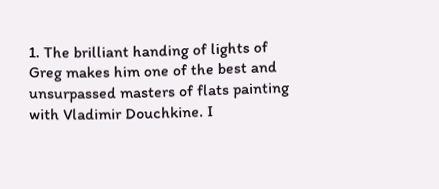1. The brilliant handing of lights of Greg makes him one of the best and unsurpassed masters of flats painting with Vladimir Douchkine. I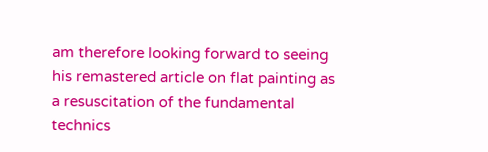am therefore looking forward to seeing his remastered article on flat painting as a resuscitation of the fundamental technics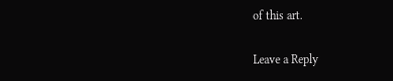of this art.

Leave a Reply